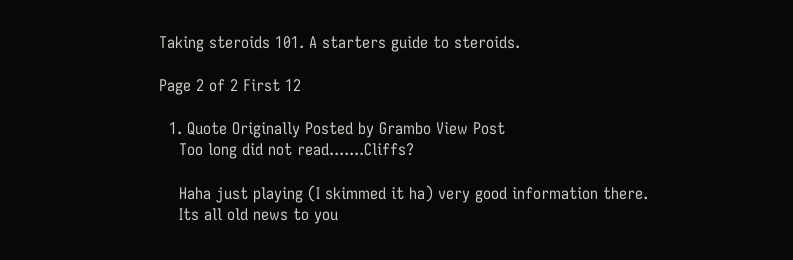Taking steroids 101. A starters guide to steroids.

Page 2 of 2 First 12

  1. Quote Originally Posted by Grambo View Post
    Too long did not read.......Cliffs?

    Haha just playing (I skimmed it ha) very good information there.
    Its all old news to you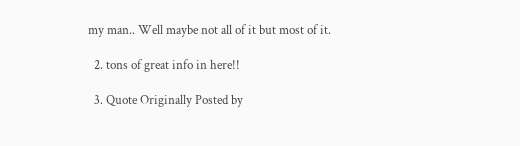my man.. Well maybe not all of it but most of it.

  2. tons of great info in here!!

  3. Quote Originally Posted by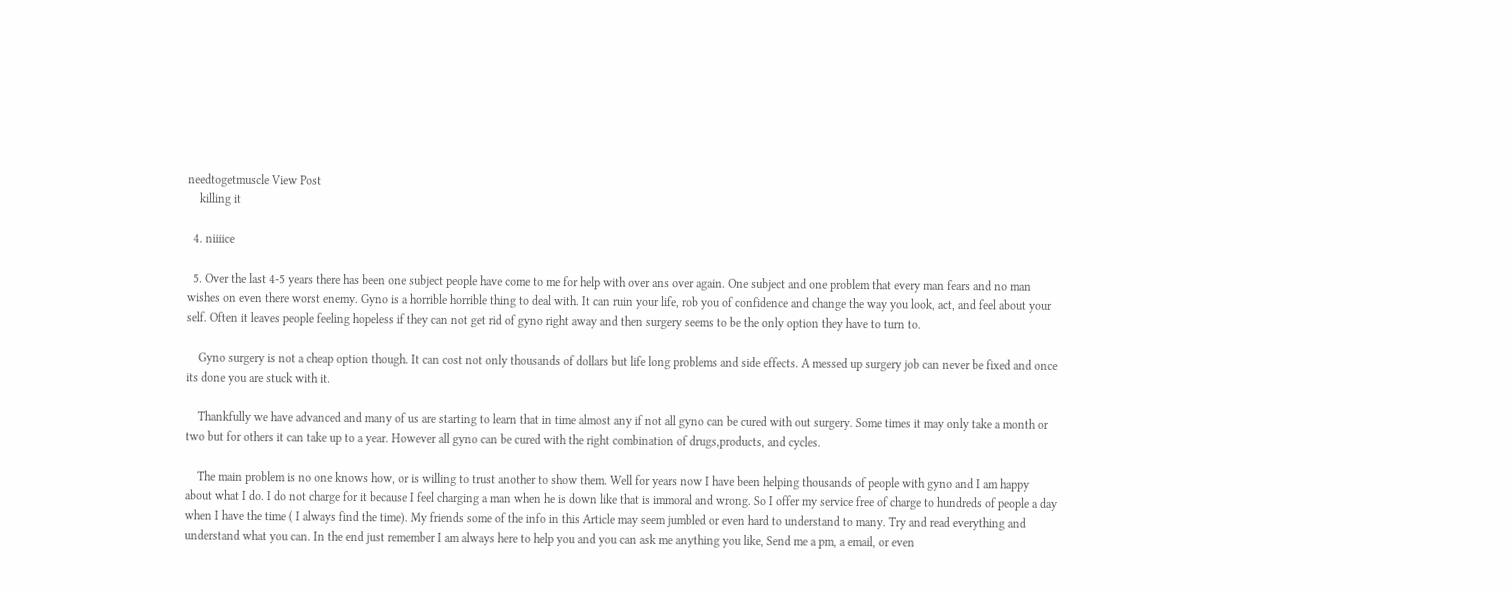needtogetmuscle View Post
    killing it

  4. niiiice

  5. Over the last 4-5 years there has been one subject people have come to me for help with over ans over again. One subject and one problem that every man fears and no man wishes on even there worst enemy. Gyno is a horrible horrible thing to deal with. It can ruin your life, rob you of confidence and change the way you look, act, and feel about your self. Often it leaves people feeling hopeless if they can not get rid of gyno right away and then surgery seems to be the only option they have to turn to.

    Gyno surgery is not a cheap option though. It can cost not only thousands of dollars but life long problems and side effects. A messed up surgery job can never be fixed and once its done you are stuck with it.

    Thankfully we have advanced and many of us are starting to learn that in time almost any if not all gyno can be cured with out surgery. Some times it may only take a month or two but for others it can take up to a year. However all gyno can be cured with the right combination of drugs,products, and cycles.

    The main problem is no one knows how, or is willing to trust another to show them. Well for years now I have been helping thousands of people with gyno and I am happy about what I do. I do not charge for it because I feel charging a man when he is down like that is immoral and wrong. So I offer my service free of charge to hundreds of people a day when I have the time ( I always find the time). My friends some of the info in this Article may seem jumbled or even hard to understand to many. Try and read everything and understand what you can. In the end just remember I am always here to help you and you can ask me anything you like, Send me a pm, a email, or even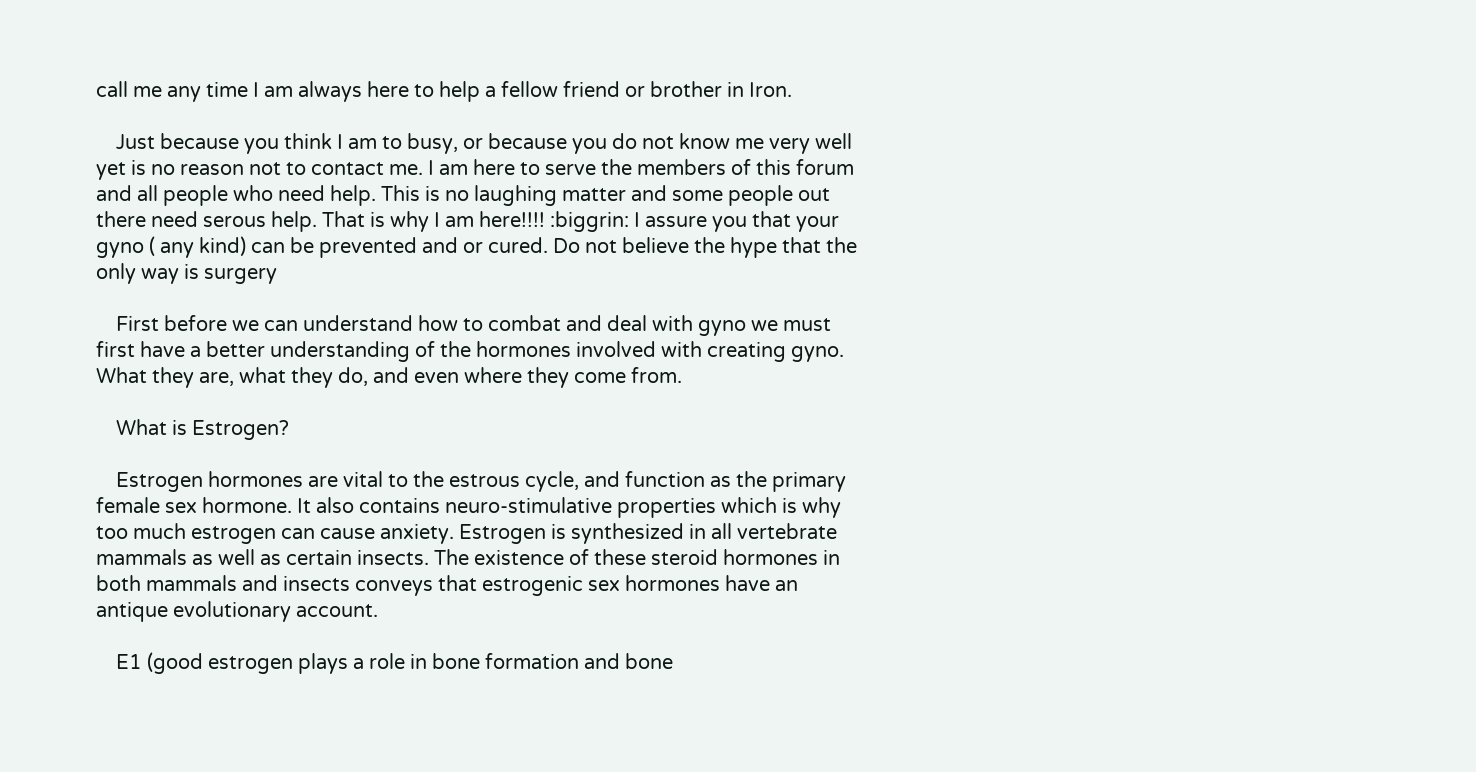call me any time I am always here to help a fellow friend or brother in Iron.

    Just because you think I am to busy, or because you do not know me very well yet is no reason not to contact me. I am here to serve the members of this forum and all people who need help. This is no laughing matter and some people out there need serous help. That is why I am here!!!! :biggrin: I assure you that your gyno ( any kind) can be prevented and or cured. Do not believe the hype that the only way is surgery

    First before we can understand how to combat and deal with gyno we must first have a better understanding of the hormones involved with creating gyno. What they are, what they do, and even where they come from.

    What is Estrogen?

    Estrogen hormones are vital to the estrous cycle, and function as the primary female sex hormone. It also contains neuro-stimulative properties which is why too much estrogen can cause anxiety. Estrogen is synthesized in all vertebrate mammals as well as certain insects. The existence of these steroid hormones in both mammals and insects conveys that estrogenic sex hormones have an antique evolutionary account.

    E1 (good estrogen plays a role in bone formation and bone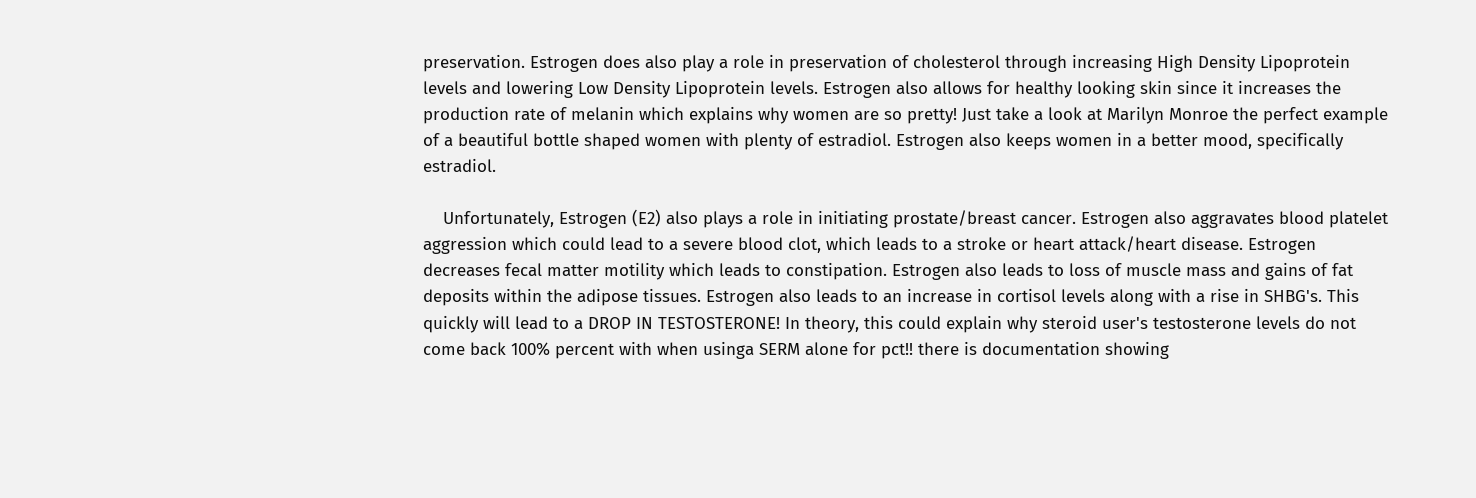preservation. Estrogen does also play a role in preservation of cholesterol through increasing High Density Lipoprotein levels and lowering Low Density Lipoprotein levels. Estrogen also allows for healthy looking skin since it increases the production rate of melanin which explains why women are so pretty! Just take a look at Marilyn Monroe the perfect example of a beautiful bottle shaped women with plenty of estradiol. Estrogen also keeps women in a better mood, specifically estradiol.

    Unfortunately, Estrogen (E2) also plays a role in initiating prostate/breast cancer. Estrogen also aggravates blood platelet aggression which could lead to a severe blood clot, which leads to a stroke or heart attack/heart disease. Estrogen decreases fecal matter motility which leads to constipation. Estrogen also leads to loss of muscle mass and gains of fat deposits within the adipose tissues. Estrogen also leads to an increase in cortisol levels along with a rise in SHBG's. This quickly will lead to a DROP IN TESTOSTERONE! In theory, this could explain why steroid user's testosterone levels do not come back 100% percent with when usinga SERM alone for pct!! there is documentation showing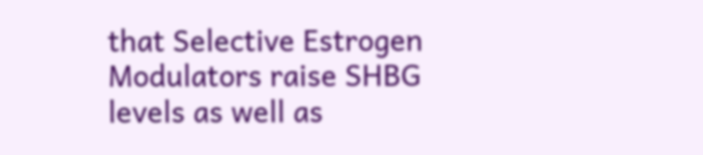that Selective Estrogen Modulators raise SHBG levels as well as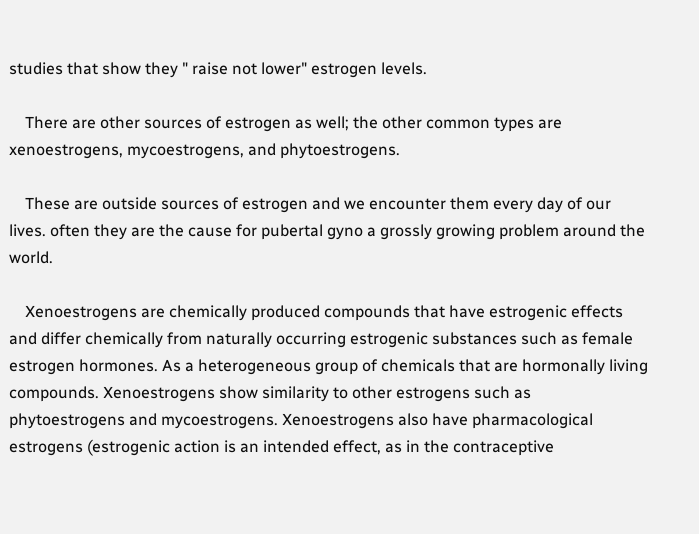studies that show they " raise not lower" estrogen levels.

    There are other sources of estrogen as well; the other common types are xenoestrogens, mycoestrogens, and phytoestrogens.

    These are outside sources of estrogen and we encounter them every day of our lives. often they are the cause for pubertal gyno a grossly growing problem around the world.

    Xenoestrogens are chemically produced compounds that have estrogenic effects and differ chemically from naturally occurring estrogenic substances such as female estrogen hormones. As a heterogeneous group of chemicals that are hormonally living compounds. Xenoestrogens show similarity to other estrogens such as phytoestrogens and mycoestrogens. Xenoestrogens also have pharmacological estrogens (estrogenic action is an intended effect, as in the contraceptive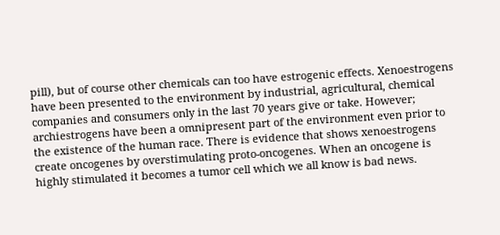pill), but of course other chemicals can too have estrogenic effects. Xenoestrogens have been presented to the environment by industrial, agricultural, chemical companies and consumers only in the last 70 years give or take. However; archiestrogens have been a omnipresent part of the environment even prior to the existence of the human race. There is evidence that shows xenoestrogens create oncogenes by overstimulating proto-oncogenes. When an oncogene is highly stimulated it becomes a tumor cell which we all know is bad news.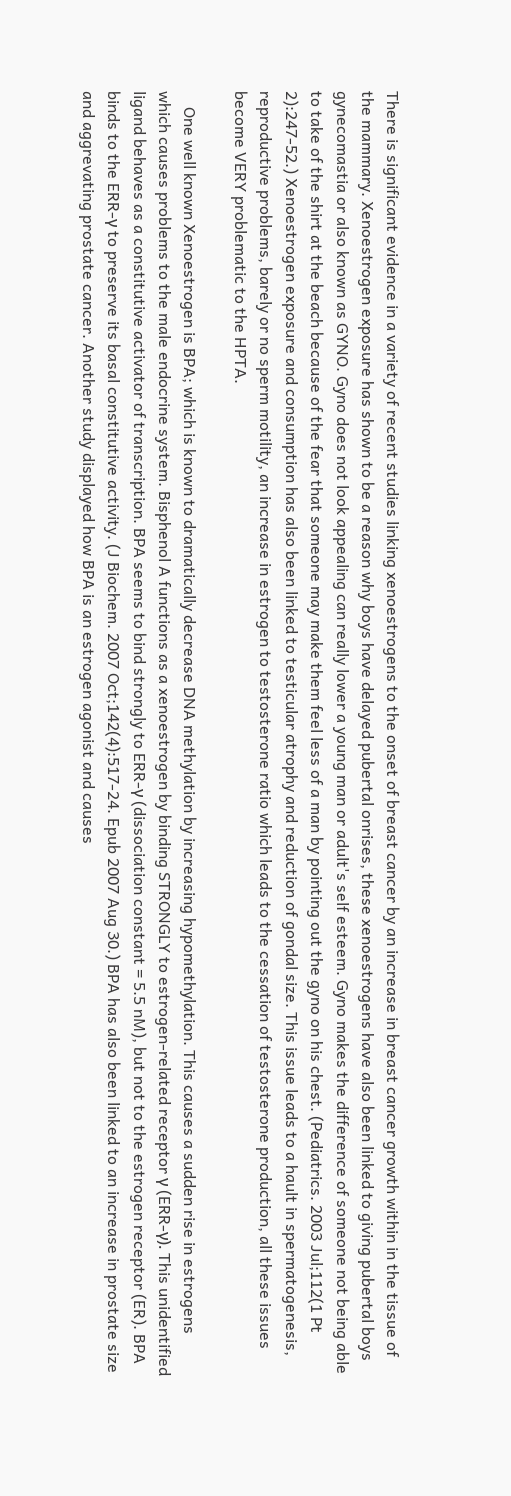There is significant evidence in a variety of recent studies linking xenoestrogens to the onset of breast cancer by an increase in breast cancer growth within in the tissue of the mammary. Xenoestrogen exposure has shown to be a reason why boys have delayed pubertal onrises, these xenoestrogens have also been linked to giving pubertal boys gynecomastia or also known as GYNO. Gyno does not look appealing can really lower a young man or adult's self esteem. Gyno makes the difference of someone not being able to take of the shirt at the beach because of the fear that someone may make them feel less of a man by pointing out the gyno on his chest. (Pediatrics. 2003 Jul;112(1 Pt 2):247-52.) Xenoestrogen exposure and consumption has also been linked to testicular atrophy and reduction of gondal size. This issue leads to a hault in spermatogenesis, reproductive problems, barely or no sperm motility, an increase in estrogen to testosterone ratio which leads to the cessation of testosterone production, all these issues become VERY problematic to the HPTA.

    One well known Xenoestrogen is BPA; which is known to dramatically decrease DNA methylation by increasing hypomethylation. This causes a sudden rise in estrogens which causes problems to the male endocrine system. Bisphenol A functions as a xenoestrogen by binding STRONGLY to estrogen-related receptor γ (ERR-γ). This unidentified ligand behaves as a constitutive activator of transcription. BPA seems to bind strongly to ERR-γ (dissociation constant = 5.5 nM), but not to the estrogen receptor (ER). BPA binds to the ERR-γ to preserve its basal constitutive activity. (J Biochem. 2007 Oct;142(4):517-24. Epub 2007 Aug 30.) BPA has also been linked to an increase in prostate size and aggrevating prostate cancer. Another study displayed how BPA is an estrogen agonist and causes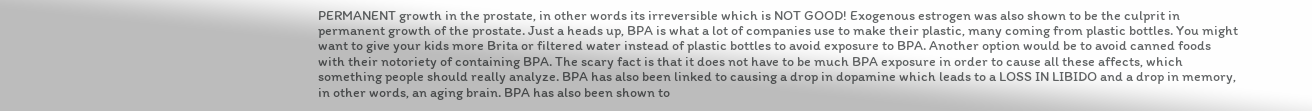PERMANENT growth in the prostate, in other words its irreversible which is NOT GOOD! Exogenous estrogen was also shown to be the culprit in permanent growth of the prostate. Just a heads up, BPA is what a lot of companies use to make their plastic, many coming from plastic bottles. You might want to give your kids more Brita or filtered water instead of plastic bottles to avoid exposure to BPA. Another option would be to avoid canned foods with their notoriety of containing BPA. The scary fact is that it does not have to be much BPA exposure in order to cause all these affects, which something people should really analyze. BPA has also been linked to causing a drop in dopamine which leads to a LOSS IN LIBIDO and a drop in memory, in other words, an aging brain. BPA has also been shown to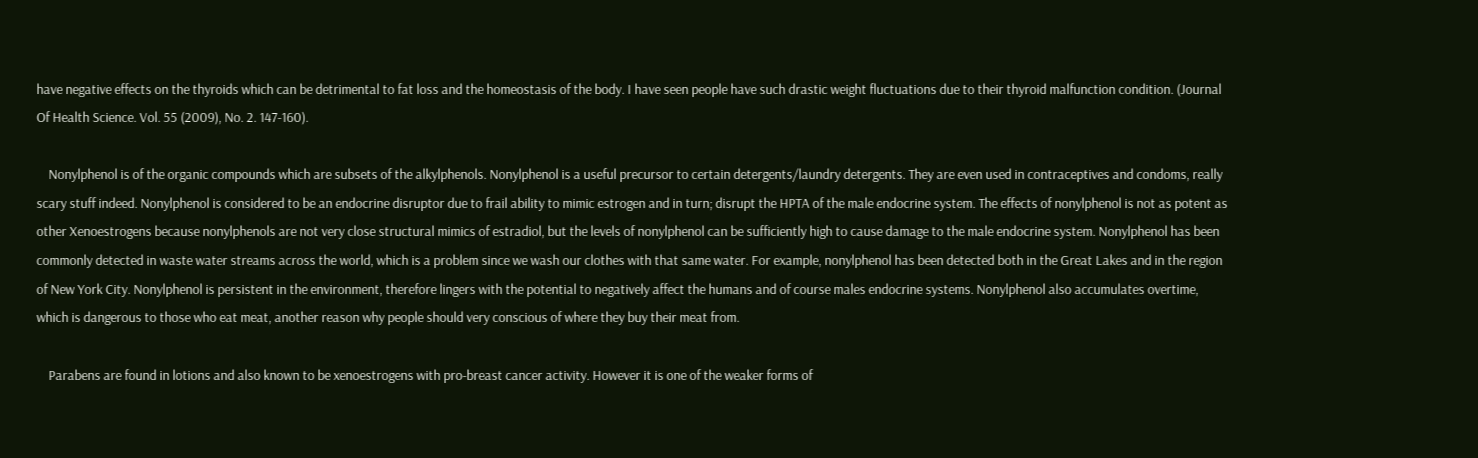have negative effects on the thyroids which can be detrimental to fat loss and the homeostasis of the body. I have seen people have such drastic weight fluctuations due to their thyroid malfunction condition. (Journal Of Health Science. Vol. 55 (2009), No. 2. 147-160).

    Nonylphenol is of the organic compounds which are subsets of the alkylphenols. Nonylphenol is a useful precursor to certain detergents/laundry detergents. They are even used in contraceptives and condoms, really scary stuff indeed. Nonylphenol is considered to be an endocrine disruptor due to frail ability to mimic estrogen and in turn; disrupt the HPTA of the male endocrine system. The effects of nonylphenol is not as potent as other Xenoestrogens because nonylphenols are not very close structural mimics of estradiol, but the levels of nonylphenol can be sufficiently high to cause damage to the male endocrine system. Nonylphenol has been commonly detected in waste water streams across the world, which is a problem since we wash our clothes with that same water. For example, nonylphenol has been detected both in the Great Lakes and in the region of New York City. Nonylphenol is persistent in the environment, therefore lingers with the potential to negatively affect the humans and of course males endocrine systems. Nonylphenol also accumulates overtime, which is dangerous to those who eat meat, another reason why people should very conscious of where they buy their meat from.

    Parabens are found in lotions and also known to be xenoestrogens with pro-breast cancer activity. However it is one of the weaker forms of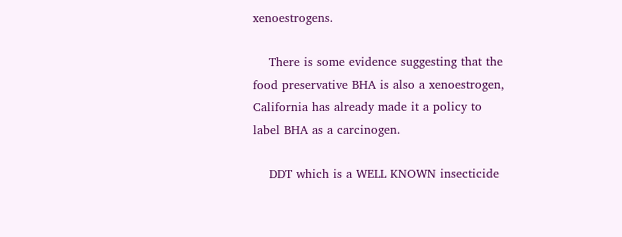xenoestrogens.

    There is some evidence suggesting that the food preservative BHA is also a xenoestrogen, California has already made it a policy to label BHA as a carcinogen.

    DDT which is a WELL KNOWN insecticide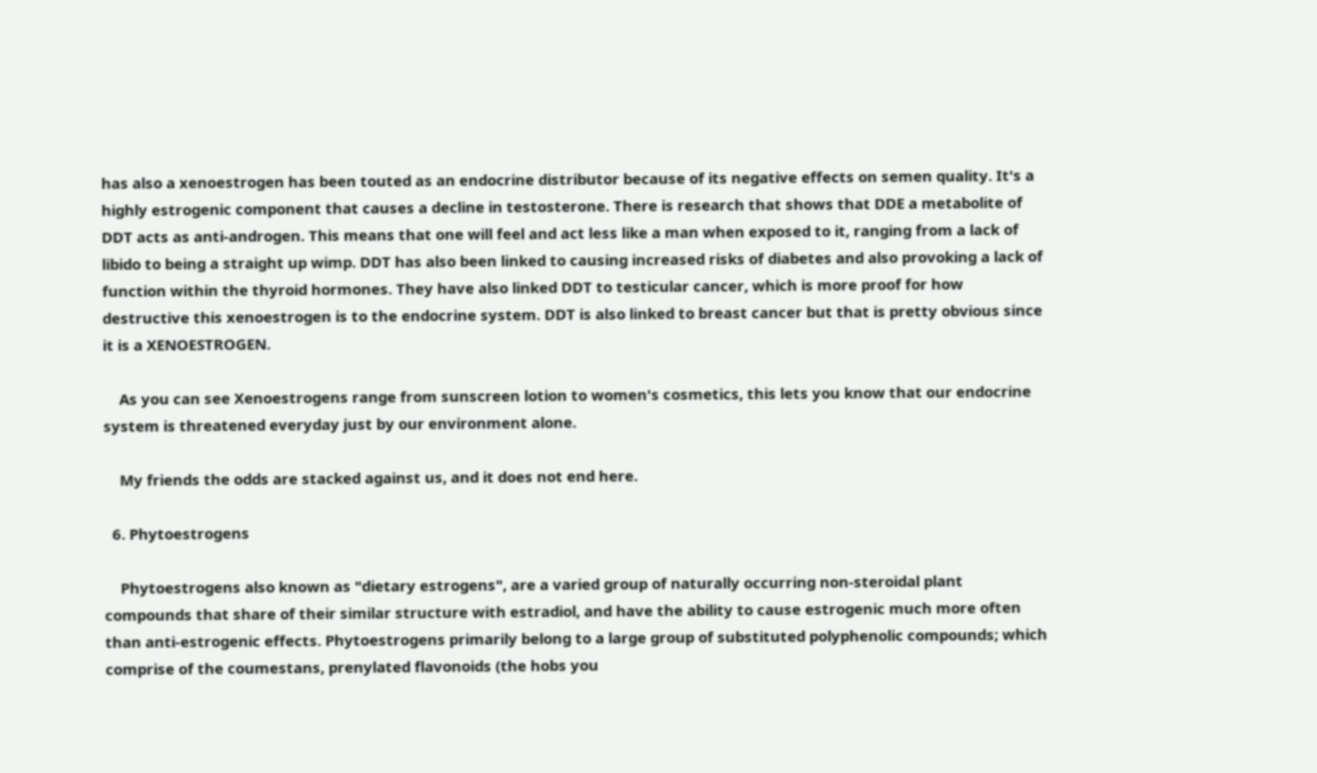has also a xenoestrogen has been touted as an endocrine distributor because of its negative effects on semen quality. It's a highly estrogenic component that causes a decline in testosterone. There is research that shows that DDE a metabolite of DDT acts as anti-androgen. This means that one will feel and act less like a man when exposed to it, ranging from a lack of libido to being a straight up wimp. DDT has also been linked to causing increased risks of diabetes and also provoking a lack of function within the thyroid hormones. They have also linked DDT to testicular cancer, which is more proof for how destructive this xenoestrogen is to the endocrine system. DDT is also linked to breast cancer but that is pretty obvious since it is a XENOESTROGEN.

    As you can see Xenoestrogens range from sunscreen lotion to women's cosmetics, this lets you know that our endocrine system is threatened everyday just by our environment alone.

    My friends the odds are stacked against us, and it does not end here.

  6. Phytoestrogens

    Phytoestrogens also known as "dietary estrogens", are a varied group of naturally occurring non-steroidal plant compounds that share of their similar structure with estradiol, and have the ability to cause estrogenic much more often than anti-estrogenic effects. Phytoestrogens primarily belong to a large group of substituted polyphenolic compounds; which comprise of the coumestans, prenylated flavonoids (the hobs you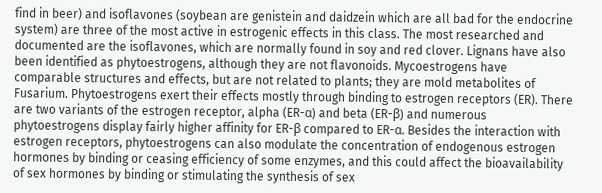find in beer) and isoflavones (soybean are genistein and daidzein which are all bad for the endocrine system) are three of the most active in estrogenic effects in this class. The most researched and documented are the isoflavones, which are normally found in soy and red clover. Lignans have also been identified as phytoestrogens, although they are not flavonoids. Mycoestrogens have comparable structures and effects, but are not related to plants; they are mold metabolites of Fusarium. Phytoestrogens exert their effects mostly through binding to estrogen receptors (ER). There are two variants of the estrogen receptor, alpha (ER-α) and beta (ER-β) and numerous phytoestrogens display fairly higher affinity for ER-β compared to ER-α. Besides the interaction with estrogen receptors, phytoestrogens can also modulate the concentration of endogenous estrogen hormones by binding or ceasing efficiency of some enzymes, and this could affect the bioavailability of sex hormones by binding or stimulating the synthesis of sex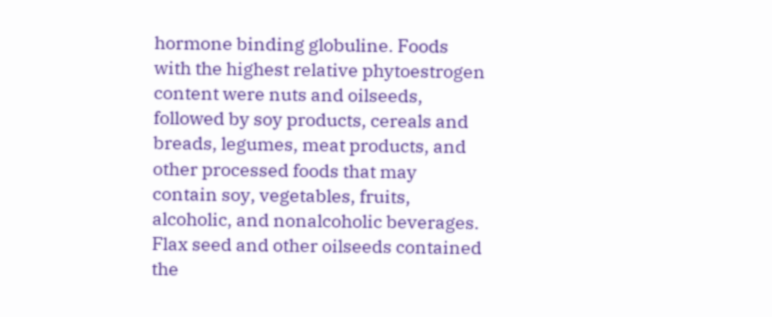hormone binding globuline. Foods with the highest relative phytoestrogen content were nuts and oilseeds, followed by soy products, cereals and breads, legumes, meat products, and other processed foods that may contain soy, vegetables, fruits, alcoholic, and nonalcoholic beverages. Flax seed and other oilseeds contained the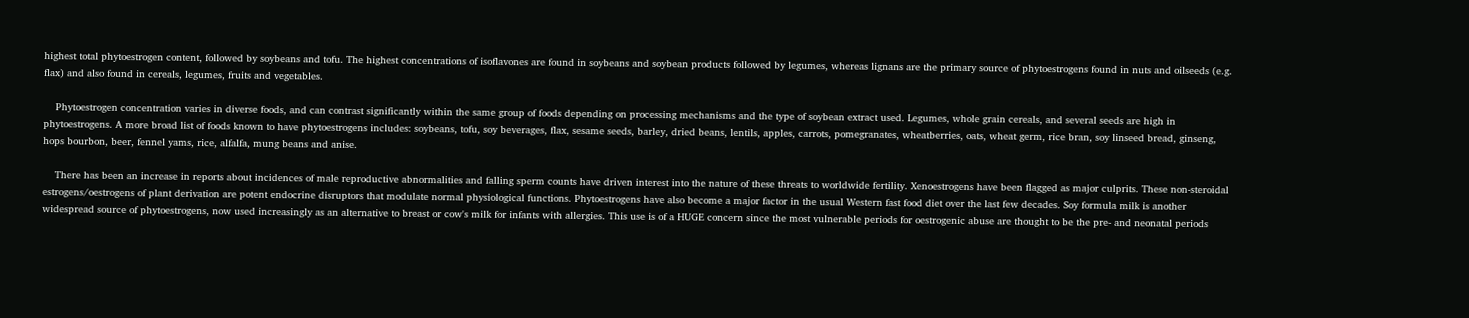highest total phytoestrogen content, followed by soybeans and tofu. The highest concentrations of isoflavones are found in soybeans and soybean products followed by legumes, whereas lignans are the primary source of phytoestrogens found in nuts and oilseeds (e.g. flax) and also found in cereals, legumes, fruits and vegetables.

    Phytoestrogen concentration varies in diverse foods, and can contrast significantly within the same group of foods depending on processing mechanisms and the type of soybean extract used. Legumes, whole grain cereals, and several seeds are high in phytoestrogens. A more broad list of foods known to have phytoestrogens includes: soybeans, tofu, soy beverages, flax, sesame seeds, barley, dried beans, lentils, apples, carrots, pomegranates, wheatberries, oats, wheat germ, rice bran, soy linseed bread, ginseng, hops bourbon, beer, fennel yams, rice, alfalfa, mung beans and anise.

    There has been an increase in reports about incidences of male reproductive abnormalities and falling sperm counts have driven interest into the nature of these threats to worldwide fertility. Xenoestrogens have been flagged as major culprits. These non-steroidal estrogens/oestrogens of plant derivation are potent endocrine disruptors that modulate normal physiological functions. Phytoestrogens have also become a major factor in the usual Western fast food diet over the last few decades. Soy formula milk is another widespread source of phytoestrogens, now used increasingly as an alternative to breast or cow's milk for infants with allergies. This use is of a HUGE concern since the most vulnerable periods for oestrogenic abuse are thought to be the pre- and neonatal periods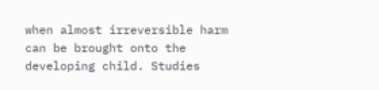when almost irreversible harm can be brought onto the developing child. Studies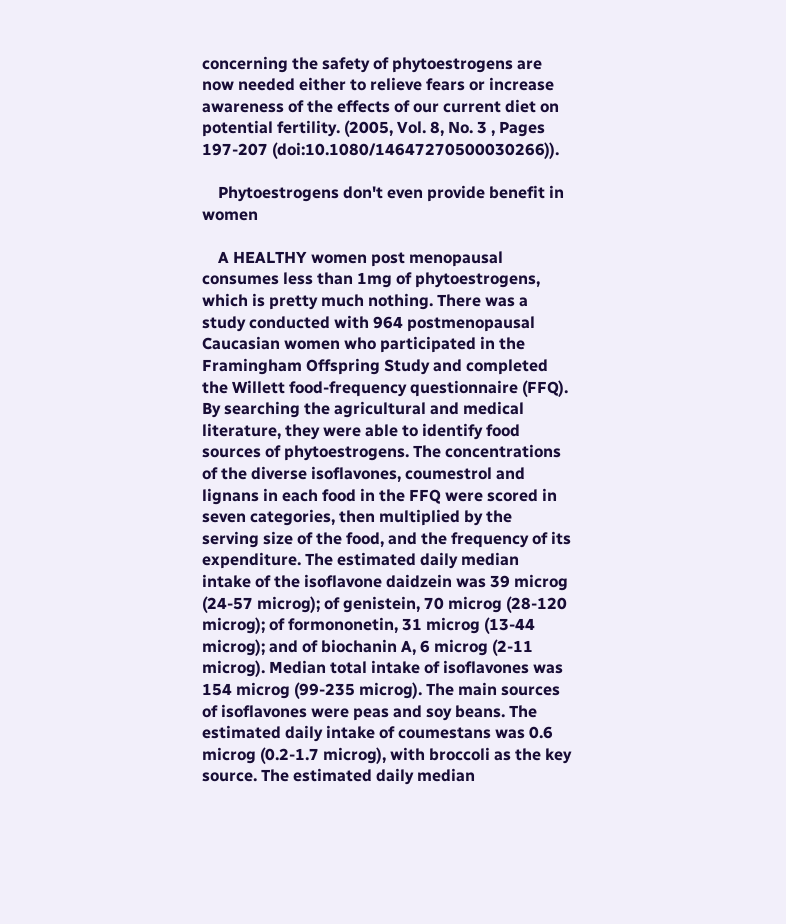concerning the safety of phytoestrogens are now needed either to relieve fears or increase awareness of the effects of our current diet on potential fertility. (2005, Vol. 8, No. 3 , Pages 197-207 (doi:10.1080/14647270500030266)).

    Phytoestrogens don't even provide benefit in women

    A HEALTHY women post menopausal consumes less than 1mg of phytoestrogens, which is pretty much nothing. There was a study conducted with 964 postmenopausal Caucasian women who participated in the Framingham Offspring Study and completed the Willett food-frequency questionnaire (FFQ). By searching the agricultural and medical literature, they were able to identify food sources of phytoestrogens. The concentrations of the diverse isoflavones, coumestrol and lignans in each food in the FFQ were scored in seven categories, then multiplied by the serving size of the food, and the frequency of its expenditure. The estimated daily median intake of the isoflavone daidzein was 39 microg (24-57 microg); of genistein, 70 microg (28-120 microg); of formononetin, 31 microg (13-44 microg); and of biochanin A, 6 microg (2-11 microg). Median total intake of isoflavones was 154 microg (99-235 microg). The main sources of isoflavones were peas and soy beans. The estimated daily intake of coumestans was 0.6 microg (0.2-1.7 microg), with broccoli as the key source. The estimated daily median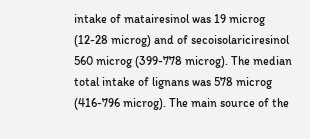intake of matairesinol was 19 microg (12-28 microg) and of secoisolariciresinol 560 microg (399-778 microg). The median total intake of lignans was 578 microg (416-796 microg). The main source of the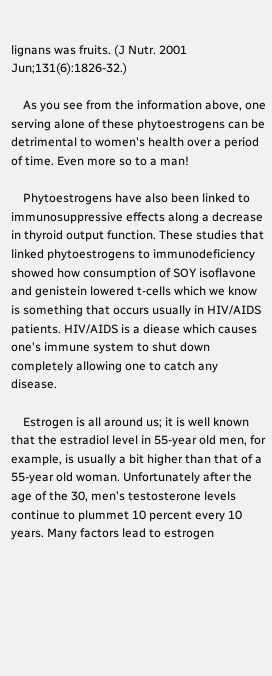lignans was fruits. (J Nutr. 2001 Jun;131(6):1826-32.)

    As you see from the information above, one serving alone of these phytoestrogens can be detrimental to women's health over a period of time. Even more so to a man!

    Phytoestrogens have also been linked to immunosuppressive effects along a decrease in thyroid output function. These studies that linked phytoestrogens to immunodeficiency showed how consumption of SOY isoflavone and genistein lowered t-cells which we know is something that occurs usually in HIV/AIDS patients. HIV/AIDS is a diease which causes one's immune system to shut down completely allowing one to catch any disease.

    Estrogen is all around us; it is well known that the estradiol level in 55-year old men, for example, is usually a bit higher than that of a 55-year old woman. Unfortunately after the age of the 30, men's testosterone levels continue to plummet 10 percent every 10 years. Many factors lead to estrogen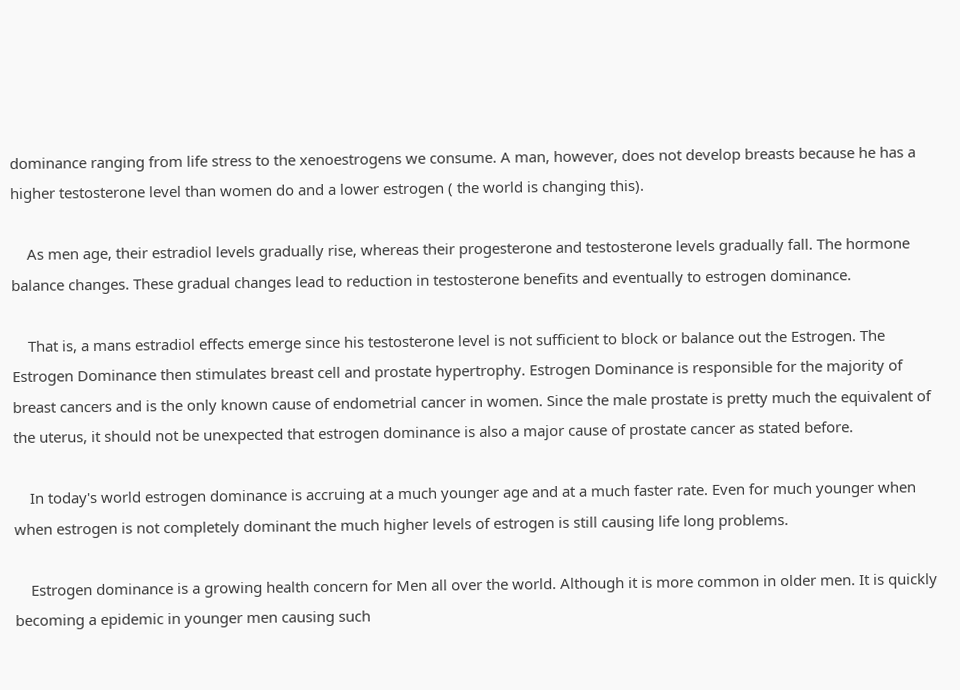dominance ranging from life stress to the xenoestrogens we consume. A man, however, does not develop breasts because he has a higher testosterone level than women do and a lower estrogen ( the world is changing this).

    As men age, their estradiol levels gradually rise, whereas their progesterone and testosterone levels gradually fall. The hormone balance changes. These gradual changes lead to reduction in testosterone benefits and eventually to estrogen dominance.

    That is, a mans estradiol effects emerge since his testosterone level is not sufficient to block or balance out the Estrogen. The Estrogen Dominance then stimulates breast cell and prostate hypertrophy. Estrogen Dominance is responsible for the majority of breast cancers and is the only known cause of endometrial cancer in women. Since the male prostate is pretty much the equivalent of the uterus, it should not be unexpected that estrogen dominance is also a major cause of prostate cancer as stated before.

    In today's world estrogen dominance is accruing at a much younger age and at a much faster rate. Even for much younger when when estrogen is not completely dominant the much higher levels of estrogen is still causing life long problems.

    Estrogen dominance is a growing health concern for Men all over the world. Although it is more common in older men. It is quickly becoming a epidemic in younger men causing such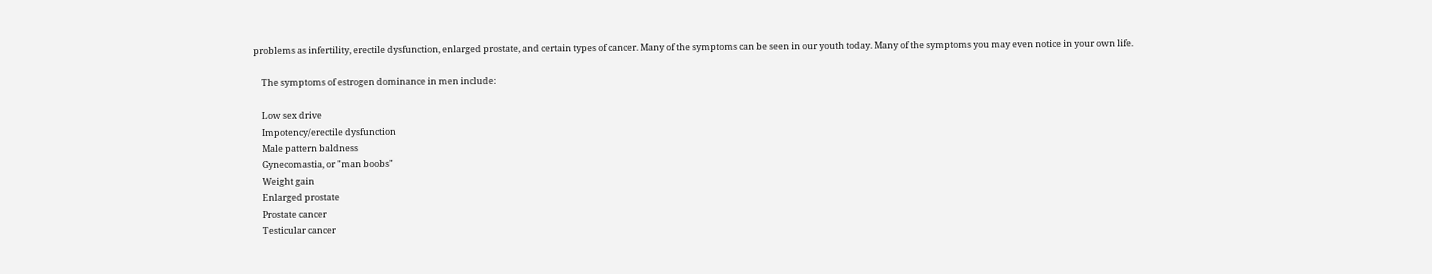problems as infertility, erectile dysfunction, enlarged prostate, and certain types of cancer. Many of the symptoms can be seen in our youth today. Many of the symptoms you may even notice in your own life.

    The symptoms of estrogen dominance in men include:

    Low sex drive
    Impotency/erectile dysfunction
    Male pattern baldness
    Gynecomastia, or "man boobs"
    Weight gain
    Enlarged prostate
    Prostate cancer
    Testicular cancer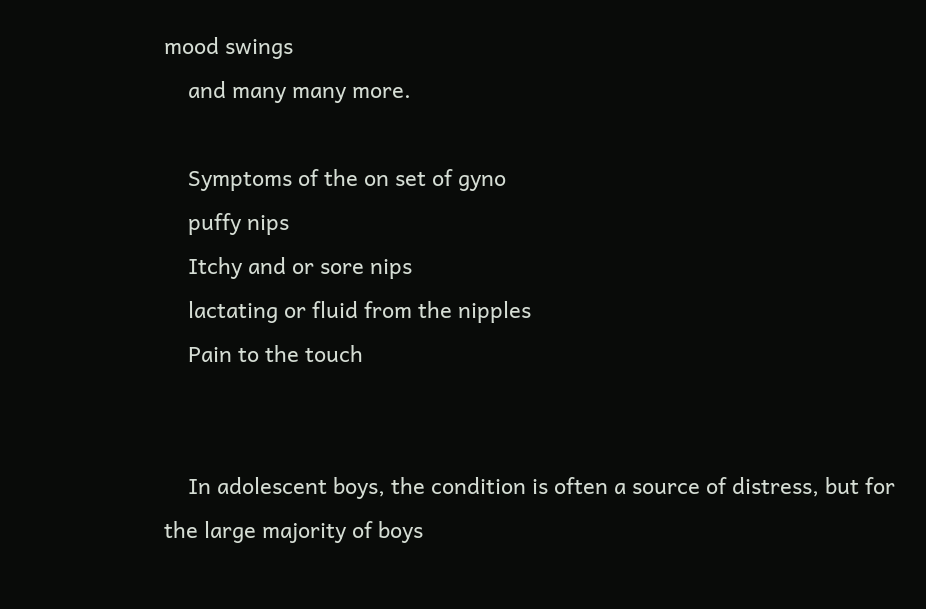mood swings
    and many many more.

    Symptoms of the on set of gyno
    puffy nips
    Itchy and or sore nips
    lactating or fluid from the nipples
    Pain to the touch


    In adolescent boys, the condition is often a source of distress, but for the large majority of boys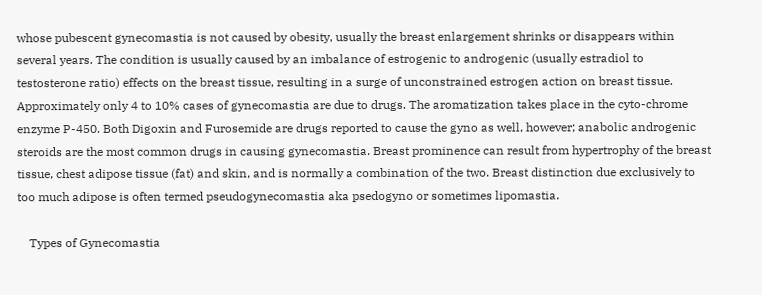whose pubescent gynecomastia is not caused by obesity, usually the breast enlargement shrinks or disappears within several years. The condition is usually caused by an imbalance of estrogenic to androgenic (usually estradiol to testosterone ratio) effects on the breast tissue, resulting in a surge of unconstrained estrogen action on breast tissue. Approximately only 4 to 10% cases of gynecomastia are due to drugs. The aromatization takes place in the cyto-chrome enzyme P-450. Both Digoxin and Furosemide are drugs reported to cause the gyno as well, however; anabolic androgenic steroids are the most common drugs in causing gynecomastia. Breast prominence can result from hypertrophy of the breast tissue, chest adipose tissue (fat) and skin, and is normally a combination of the two. Breast distinction due exclusively to too much adipose is often termed pseudogynecomastia aka psedogyno or sometimes lipomastia.

    Types of Gynecomastia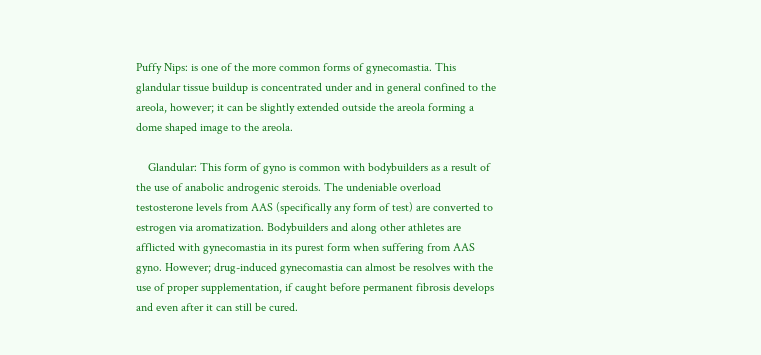Puffy Nips: is one of the more common forms of gynecomastia. This glandular tissue buildup is concentrated under and in general confined to the areola, however; it can be slightly extended outside the areola forming a dome shaped image to the areola.

    Glandular: This form of gyno is common with bodybuilders as a result of the use of anabolic androgenic steroids. The undeniable overload testosterone levels from AAS (specifically any form of test) are converted to estrogen via aromatization. Bodybuilders and along other athletes are afflicted with gynecomastia in its purest form when suffering from AAS gyno. However; drug-induced gynecomastia can almost be resolves with the use of proper supplementation, if caught before permanent fibrosis develops and even after it can still be cured.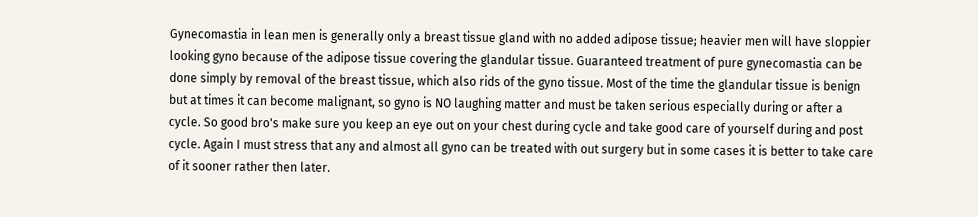Gynecomastia in lean men is generally only a breast tissue gland with no added adipose tissue; heavier men will have sloppier looking gyno because of the adipose tissue covering the glandular tissue. Guaranteed treatment of pure gynecomastia can be done simply by removal of the breast tissue, which also rids of the gyno tissue. Most of the time the glandular tissue is benign but at times it can become malignant, so gyno is NO laughing matter and must be taken serious especially during or after a cycle. So good bro's make sure you keep an eye out on your chest during cycle and take good care of yourself during and post cycle. Again I must stress that any and almost all gyno can be treated with out surgery but in some cases it is better to take care of it sooner rather then later.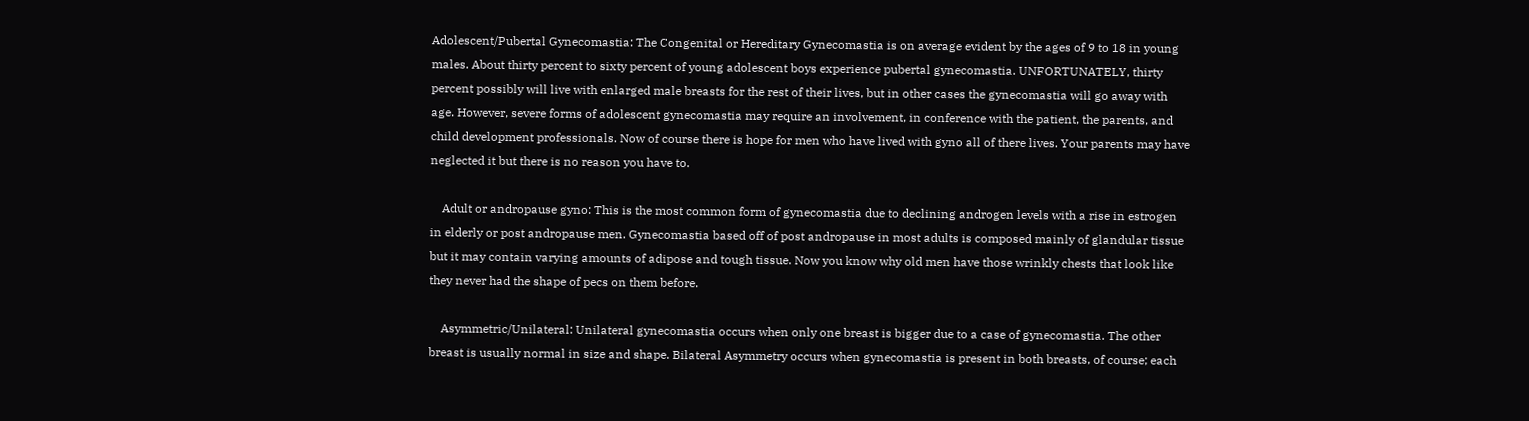Adolescent/Pubertal Gynecomastia: The Congenital or Hereditary Gynecomastia is on average evident by the ages of 9 to 18 in young males. About thirty percent to sixty percent of young adolescent boys experience pubertal gynecomastia. UNFORTUNATELY, thirty percent possibly will live with enlarged male breasts for the rest of their lives, but in other cases the gynecomastia will go away with age. However, severe forms of adolescent gynecomastia may require an involvement, in conference with the patient, the parents, and child development professionals. Now of course there is hope for men who have lived with gyno all of there lives. Your parents may have neglected it but there is no reason you have to.

    Adult or andropause gyno: This is the most common form of gynecomastia due to declining androgen levels with a rise in estrogen in elderly or post andropause men. Gynecomastia based off of post andropause in most adults is composed mainly of glandular tissue but it may contain varying amounts of adipose and tough tissue. Now you know why old men have those wrinkly chests that look like they never had the shape of pecs on them before.

    Asymmetric/Unilateral: Unilateral gynecomastia occurs when only one breast is bigger due to a case of gynecomastia. The other breast is usually normal in size and shape. Bilateral Asymmetry occurs when gynecomastia is present in both breasts, of course; each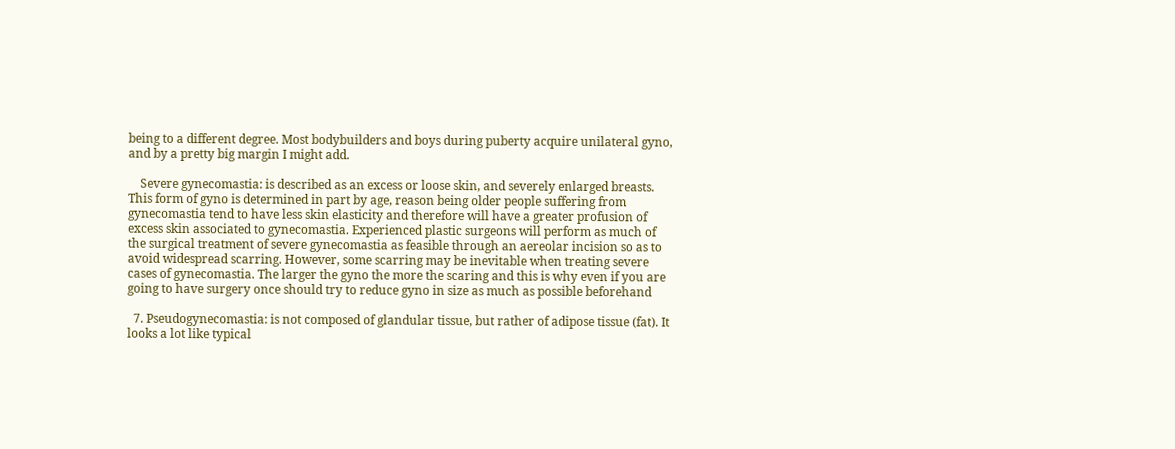being to a different degree. Most bodybuilders and boys during puberty acquire unilateral gyno, and by a pretty big margin I might add.

    Severe gynecomastia: is described as an excess or loose skin, and severely enlarged breasts. This form of gyno is determined in part by age, reason being older people suffering from gynecomastia tend to have less skin elasticity and therefore will have a greater profusion of excess skin associated to gynecomastia. Experienced plastic surgeons will perform as much of the surgical treatment of severe gynecomastia as feasible through an aereolar incision so as to avoid widespread scarring. However, some scarring may be inevitable when treating severe cases of gynecomastia. The larger the gyno the more the scaring and this is why even if you are going to have surgery once should try to reduce gyno in size as much as possible beforehand

  7. Pseudogynecomastia: is not composed of glandular tissue, but rather of adipose tissue (fat). It looks a lot like typical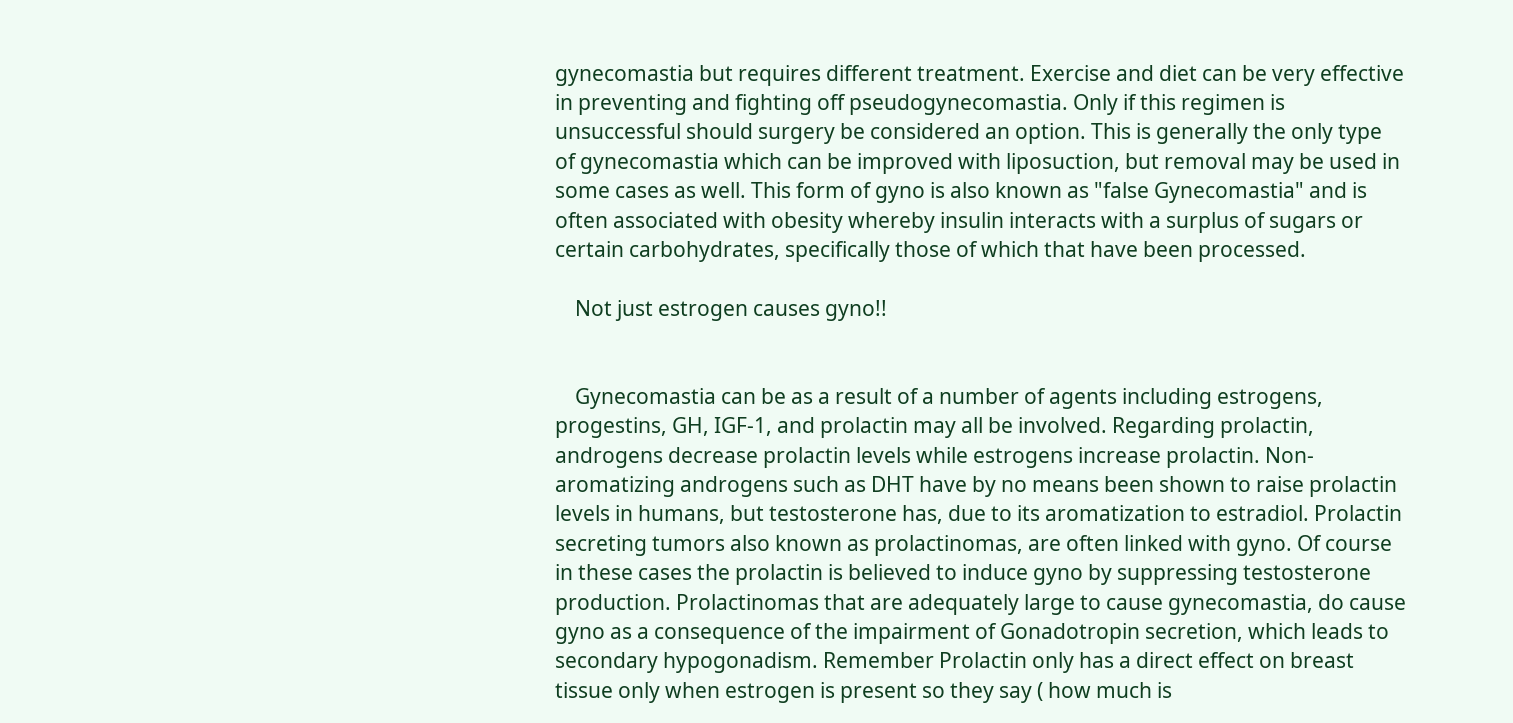gynecomastia but requires different treatment. Exercise and diet can be very effective in preventing and fighting off pseudogynecomastia. Only if this regimen is unsuccessful should surgery be considered an option. This is generally the only type of gynecomastia which can be improved with liposuction, but removal may be used in some cases as well. This form of gyno is also known as "false Gynecomastia" and is often associated with obesity whereby insulin interacts with a surplus of sugars or certain carbohydrates, specifically those of which that have been processed.

    Not just estrogen causes gyno!!


    Gynecomastia can be as a result of a number of agents including estrogens, progestins, GH, IGF-1, and prolactin may all be involved. Regarding prolactin, androgens decrease prolactin levels while estrogens increase prolactin. Non-aromatizing androgens such as DHT have by no means been shown to raise prolactin levels in humans, but testosterone has, due to its aromatization to estradiol. Prolactin secreting tumors also known as prolactinomas, are often linked with gyno. Of course in these cases the prolactin is believed to induce gyno by suppressing testosterone production. Prolactinomas that are adequately large to cause gynecomastia, do cause gyno as a consequence of the impairment of Gonadotropin secretion, which leads to secondary hypogonadism. Remember Prolactin only has a direct effect on breast tissue only when estrogen is present so they say ( how much is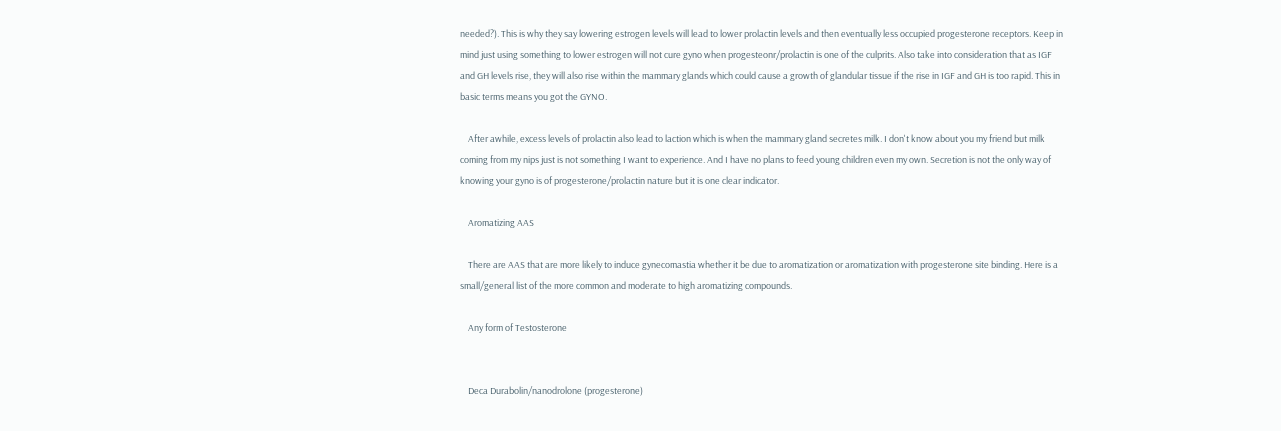needed?). This is why they say lowering estrogen levels will lead to lower prolactin levels and then eventually less occupied progesterone receptors. Keep in mind just using something to lower estrogen will not cure gyno when progesteonr/prolactin is one of the culprits. Also take into consideration that as IGF and GH levels rise, they will also rise within the mammary glands which could cause a growth of glandular tissue if the rise in IGF and GH is too rapid. This in basic terms means you got the GYNO.

    After awhile, excess levels of prolactin also lead to laction which is when the mammary gland secretes milk. I don't know about you my friend but milk coming from my nips just is not something I want to experience. And I have no plans to feed young children even my own. Secretion is not the only way of knowing your gyno is of progesterone/prolactin nature but it is one clear indicator.

    Aromatizing AAS

    There are AAS that are more likely to induce gynecomastia whether it be due to aromatization or aromatization with progesterone site binding. Here is a small/general list of the more common and moderate to high aromatizing compounds.

    Any form of Testosterone


    Deca Durabolin/nanodrolone (progesterone)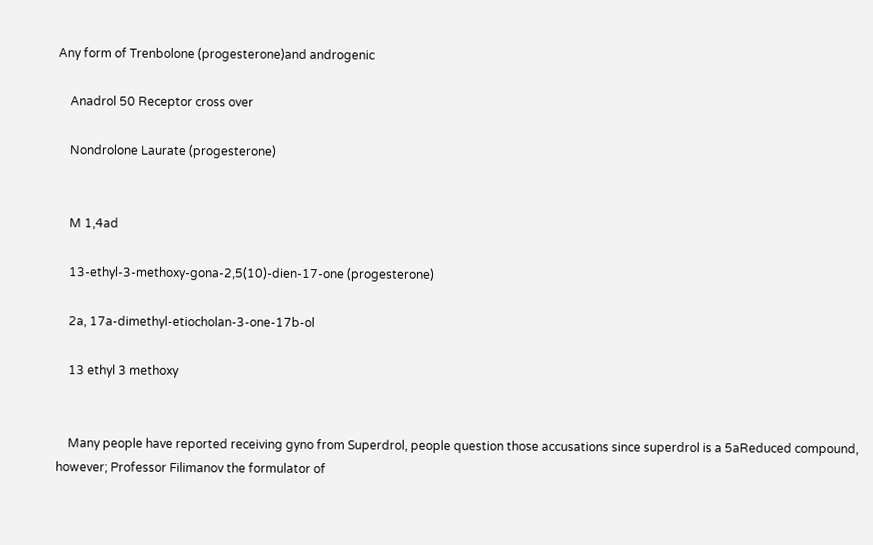Any form of Trenbolone (progesterone)and androgenic

    Anadrol 50 Receptor cross over

    Nondrolone Laurate (progesterone)


    M 1,4ad

    13-ethyl-3-methoxy-gona-2,5(10)-dien-17-one (progesterone)

    2a, 17a-dimethyl-etiocholan-3-one-17b-ol

    13 ethyl 3 methoxy


    Many people have reported receiving gyno from Superdrol, people question those accusations since superdrol is a 5aReduced compound, however; Professor Filimanov the formulator of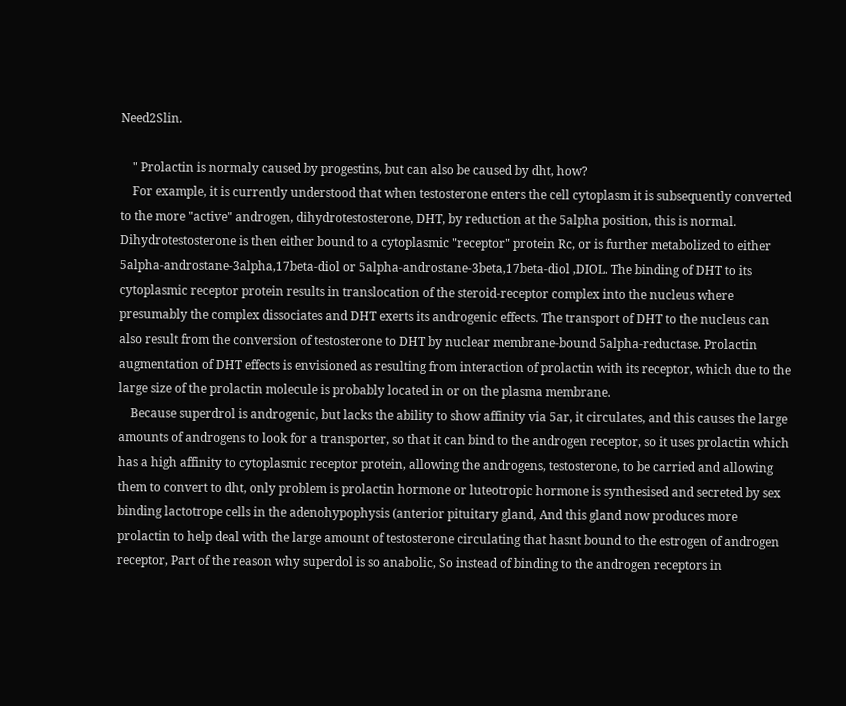Need2Slin.

    " Prolactin is normaly caused by progestins, but can also be caused by dht, how?
    For example, it is currently understood that when testosterone enters the cell cytoplasm it is subsequently converted to the more "active" androgen, dihydrotestosterone, DHT, by reduction at the 5alpha position, this is normal. Dihydrotestosterone is then either bound to a cytoplasmic "receptor" protein Rc, or is further metabolized to either 5alpha-androstane-3alpha,17beta-diol or 5alpha-androstane-3beta,17beta-diol ,DIOL. The binding of DHT to its cytoplasmic receptor protein results in translocation of the steroid-receptor complex into the nucleus where presumably the complex dissociates and DHT exerts its androgenic effects. The transport of DHT to the nucleus can also result from the conversion of testosterone to DHT by nuclear membrane-bound 5alpha-reductase. Prolactin augmentation of DHT effects is envisioned as resulting from interaction of prolactin with its receptor, which due to the large size of the prolactin molecule is probably located in or on the plasma membrane.
    Because superdrol is androgenic, but lacks the ability to show affinity via 5ar, it circulates, and this causes the large amounts of androgens to look for a transporter, so that it can bind to the androgen receptor, so it uses prolactin which has a high affinity to cytoplasmic receptor protein, allowing the androgens, testosterone, to be carried and allowing them to convert to dht, only problem is prolactin hormone or luteotropic hormone is synthesised and secreted by sex binding lactotrope cells in the adenohypophysis (anterior pituitary gland, And this gland now produces more prolactin to help deal with the large amount of testosterone circulating that hasnt bound to the estrogen of androgen receptor, Part of the reason why superdol is so anabolic, So instead of binding to the androgen receptors in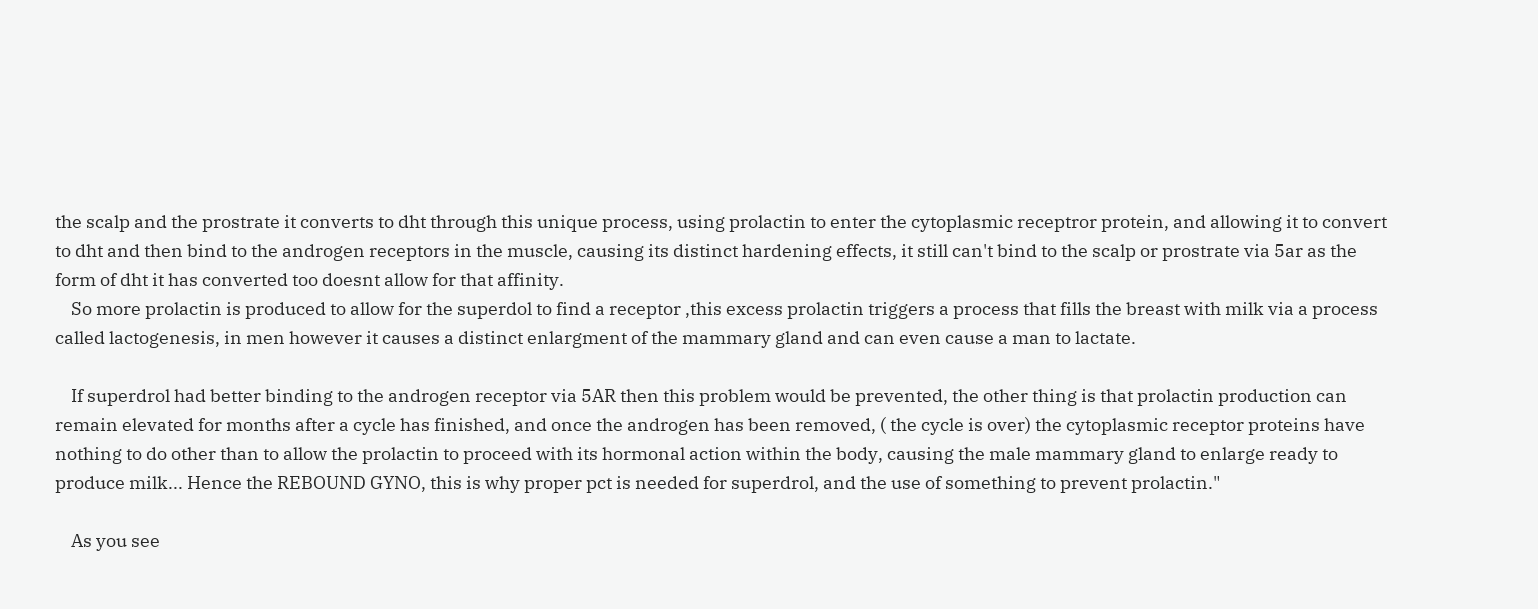the scalp and the prostrate it converts to dht through this unique process, using prolactin to enter the cytoplasmic receptror protein, and allowing it to convert to dht and then bind to the androgen receptors in the muscle, causing its distinct hardening effects, it still can't bind to the scalp or prostrate via 5ar as the form of dht it has converted too doesnt allow for that affinity.
    So more prolactin is produced to allow for the superdol to find a receptor ,this excess prolactin triggers a process that fills the breast with milk via a process called lactogenesis, in men however it causes a distinct enlargment of the mammary gland and can even cause a man to lactate.

    If superdrol had better binding to the androgen receptor via 5AR then this problem would be prevented, the other thing is that prolactin production can remain elevated for months after a cycle has finished, and once the androgen has been removed, ( the cycle is over) the cytoplasmic receptor proteins have nothing to do other than to allow the prolactin to proceed with its hormonal action within the body, causing the male mammary gland to enlarge ready to produce milk... Hence the REBOUND GYNO, this is why proper pct is needed for superdrol, and the use of something to prevent prolactin."

    As you see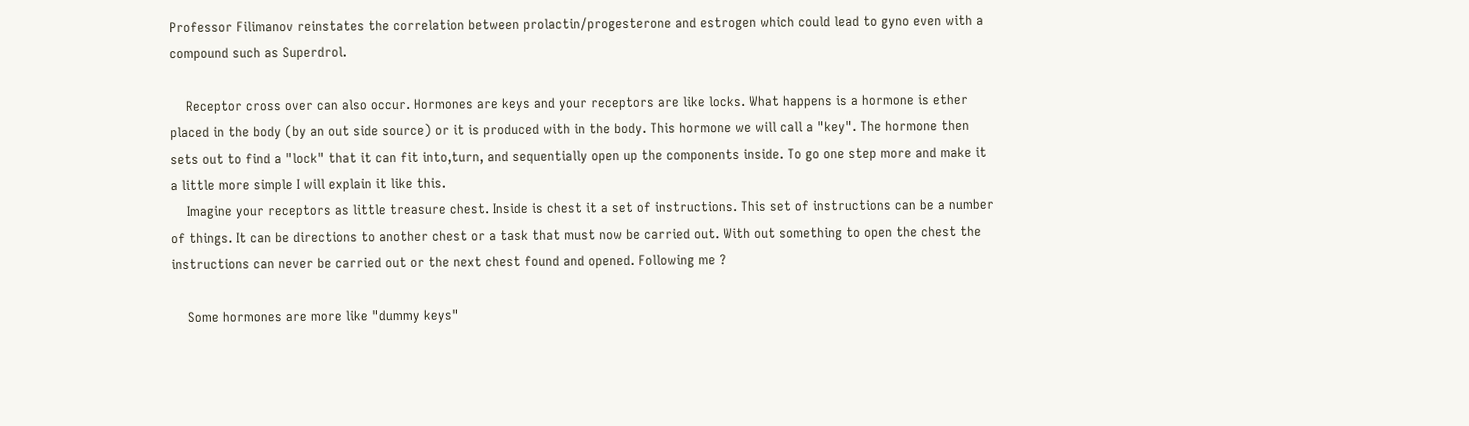Professor Filimanov reinstates the correlation between prolactin/progesterone and estrogen which could lead to gyno even with a compound such as Superdrol.

    Receptor cross over can also occur. Hormones are keys and your receptors are like locks. What happens is a hormone is ether placed in the body (by an out side source) or it is produced with in the body. This hormone we will call a "key". The hormone then sets out to find a "lock" that it can fit into,turn, and sequentially open up the components inside. To go one step more and make it a little more simple I will explain it like this.
    Imagine your receptors as little treasure chest. Inside is chest it a set of instructions. This set of instructions can be a number of things. It can be directions to another chest or a task that must now be carried out. With out something to open the chest the instructions can never be carried out or the next chest found and opened. Following me ?

    Some hormones are more like "dummy keys"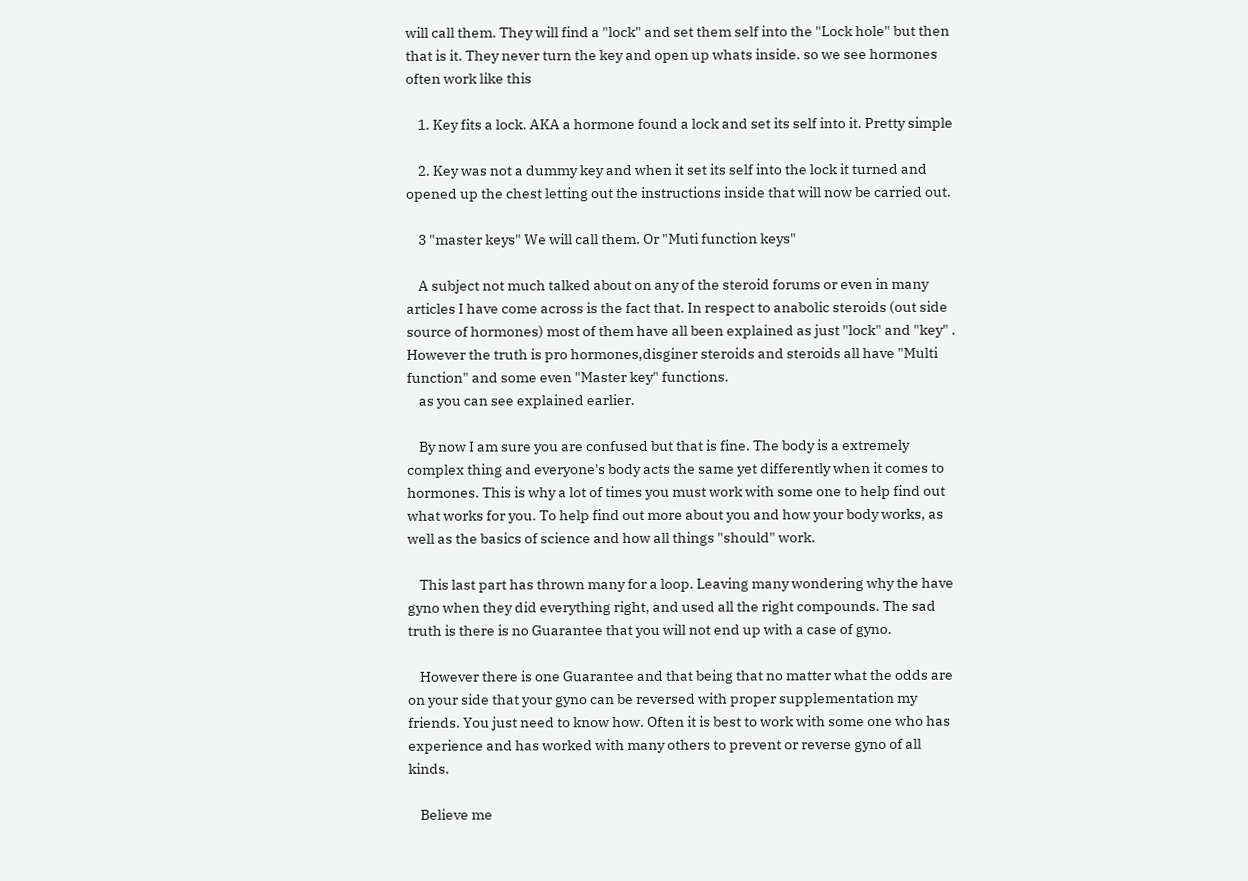will call them. They will find a "lock" and set them self into the "Lock hole" but then that is it. They never turn the key and open up whats inside. so we see hormones often work like this

    1. Key fits a lock. AKA a hormone found a lock and set its self into it. Pretty simple

    2. Key was not a dummy key and when it set its self into the lock it turned and opened up the chest letting out the instructions inside that will now be carried out.

    3 "master keys" We will call them. Or "Muti function keys"

    A subject not much talked about on any of the steroid forums or even in many articles I have come across is the fact that. In respect to anabolic steroids (out side source of hormones) most of them have all been explained as just "lock" and "key" . However the truth is pro hormones,disginer steroids and steroids all have "Multi function" and some even "Master key" functions.
    as you can see explained earlier.

    By now I am sure you are confused but that is fine. The body is a extremely complex thing and everyone's body acts the same yet differently when it comes to hormones. This is why a lot of times you must work with some one to help find out what works for you. To help find out more about you and how your body works, as well as the basics of science and how all things "should" work.

    This last part has thrown many for a loop. Leaving many wondering why the have gyno when they did everything right, and used all the right compounds. The sad truth is there is no Guarantee that you will not end up with a case of gyno.

    However there is one Guarantee and that being that no matter what the odds are on your side that your gyno can be reversed with proper supplementation my friends. You just need to know how. Often it is best to work with some one who has experience and has worked with many others to prevent or reverse gyno of all kinds.

    Believe me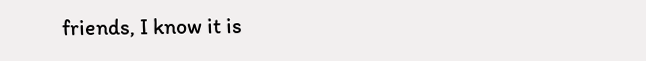friends, I know it is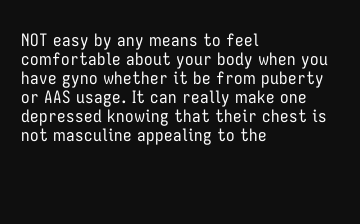NOT easy by any means to feel comfortable about your body when you have gyno whether it be from puberty or AAS usage. It can really make one depressed knowing that their chest is not masculine appealing to the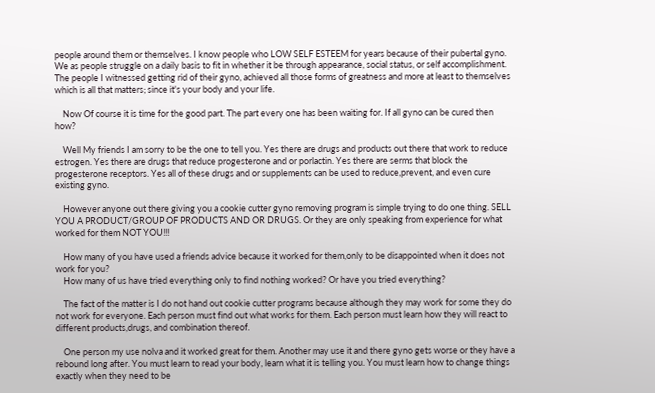people around them or themselves. I know people who LOW SELF ESTEEM for years because of their pubertal gyno. We as people struggle on a daily basis to fit in whether it be through appearance, social status, or self accomplishment. The people I witnessed getting rid of their gyno, achieved all those forms of greatness and more at least to themselves which is all that matters; since it's your body and your life.

    Now Of course it is time for the good part. The part every one has been waiting for. If all gyno can be cured then how?

    Well My friends I am sorry to be the one to tell you. Yes there are drugs and products out there that work to reduce estrogen. Yes there are drugs that reduce progesterone and or porlactin. Yes there are serms that block the progesterone receptors. Yes all of these drugs and or supplements can be used to reduce,prevent, and even cure existing gyno.

    However anyone out there giving you a cookie cutter gyno removing program is simple trying to do one thing. SELL YOU A PRODUCT/GROUP OF PRODUCTS AND OR DRUGS. Or they are only speaking from experience for what worked for them NOT YOU!!!

    How many of you have used a friends advice because it worked for them,only to be disappointed when it does not work for you?
    How many of us have tried everything only to find nothing worked? Or have you tried everything?

    The fact of the matter is I do not hand out cookie cutter programs because although they may work for some they do not work for everyone. Each person must find out what works for them. Each person must learn how they will react to different products,drugs, and combination thereof.

    One person my use nolva and it worked great for them. Another may use it and there gyno gets worse or they have a rebound long after. You must learn to read your body, learn what it is telling you. You must learn how to change things exactly when they need to be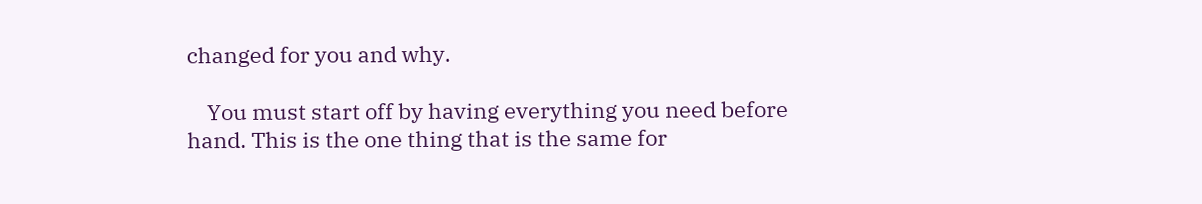changed for you and why.

    You must start off by having everything you need before hand. This is the one thing that is the same for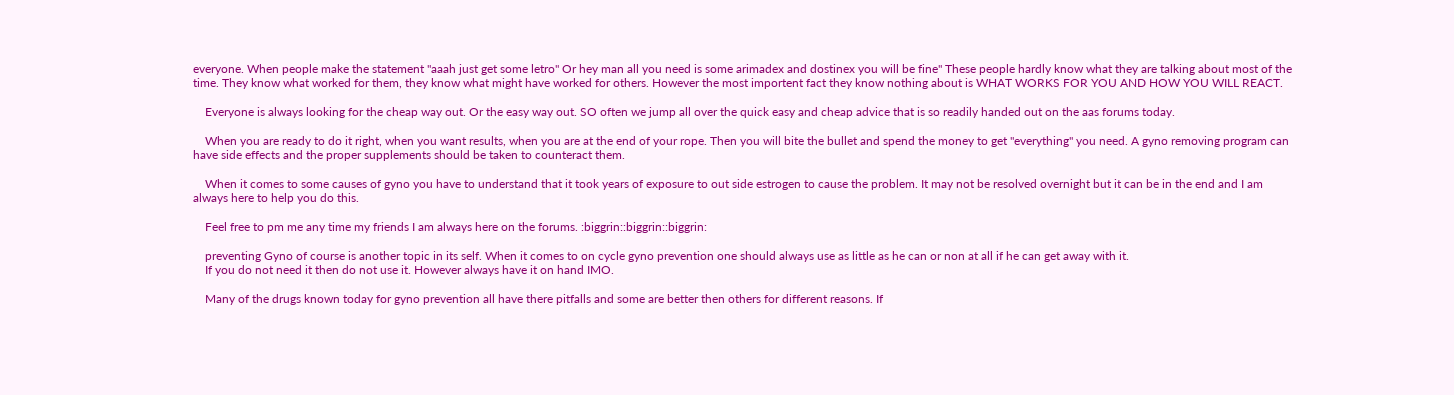everyone. When people make the statement "aaah just get some letro" Or hey man all you need is some arimadex and dostinex you will be fine" These people hardly know what they are talking about most of the time. They know what worked for them, they know what might have worked for others. However the most importent fact they know nothing about is WHAT WORKS FOR YOU AND HOW YOU WILL REACT.

    Everyone is always looking for the cheap way out. Or the easy way out. SO often we jump all over the quick easy and cheap advice that is so readily handed out on the aas forums today.

    When you are ready to do it right, when you want results, when you are at the end of your rope. Then you will bite the bullet and spend the money to get "everything" you need. A gyno removing program can have side effects and the proper supplements should be taken to counteract them.

    When it comes to some causes of gyno you have to understand that it took years of exposure to out side estrogen to cause the problem. It may not be resolved overnight but it can be in the end and I am always here to help you do this.

    Feel free to pm me any time my friends I am always here on the forums. :biggrin::biggrin::biggrin:

    preventing Gyno of course is another topic in its self. When it comes to on cycle gyno prevention one should always use as little as he can or non at all if he can get away with it.
    If you do not need it then do not use it. However always have it on hand IMO.

    Many of the drugs known today for gyno prevention all have there pitfalls and some are better then others for different reasons. If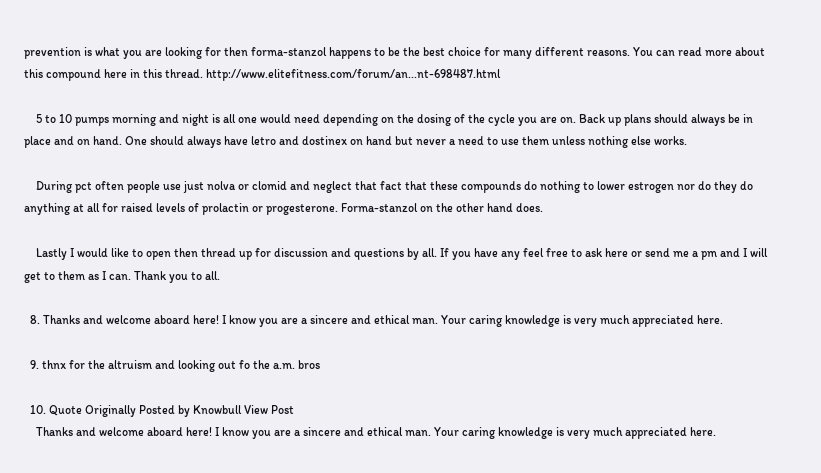prevention is what you are looking for then forma-stanzol happens to be the best choice for many different reasons. You can read more about this compound here in this thread. http://www.elitefitness.com/forum/an...nt-698487.html

    5 to 10 pumps morning and night is all one would need depending on the dosing of the cycle you are on. Back up plans should always be in place and on hand. One should always have letro and dostinex on hand but never a need to use them unless nothing else works.

    During pct often people use just nolva or clomid and neglect that fact that these compounds do nothing to lower estrogen nor do they do anything at all for raised levels of prolactin or progesterone. Forma-stanzol on the other hand does.

    Lastly I would like to open then thread up for discussion and questions by all. If you have any feel free to ask here or send me a pm and I will get to them as I can. Thank you to all.

  8. Thanks and welcome aboard here! I know you are a sincere and ethical man. Your caring knowledge is very much appreciated here.

  9. thnx for the altruism and looking out fo the a.m. bros

  10. Quote Originally Posted by Knowbull View Post
    Thanks and welcome aboard here! I know you are a sincere and ethical man. Your caring knowledge is very much appreciated here.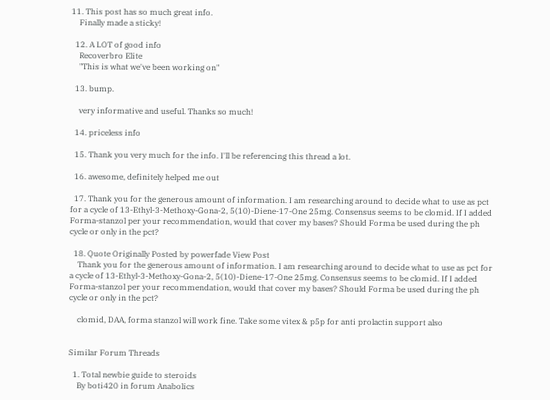11. This post has so much great info.
    Finally made a sticky!

  12. A LOT of good info
    Recoverbro Elite
    "This is what we've been working on"

  13. bump.

    very informative and useful. Thanks so much!

  14. priceless info

  15. Thank you very much for the info. I'll be referencing this thread a lot.

  16. awesome, definitely helped me out

  17. Thank you for the generous amount of information. I am researching around to decide what to use as pct for a cycle of 13-Ethyl-3-Methoxy-Gona-2, 5(10)-Diene-17-One 25mg. Consensus seems to be clomid. If I added Forma-stanzol per your recommendation, would that cover my bases? Should Forma be used during the ph cycle or only in the pct?

  18. Quote Originally Posted by powerfade View Post
    Thank you for the generous amount of information. I am researching around to decide what to use as pct for a cycle of 13-Ethyl-3-Methoxy-Gona-2, 5(10)-Diene-17-One 25mg. Consensus seems to be clomid. If I added Forma-stanzol per your recommendation, would that cover my bases? Should Forma be used during the ph cycle or only in the pct?

    clomid, DAA, forma stanzol will work fine. Take some vitex & p5p for anti prolactin support also


Similar Forum Threads

  1. Total newbie guide to steroids
    By boti420 in forum Anabolics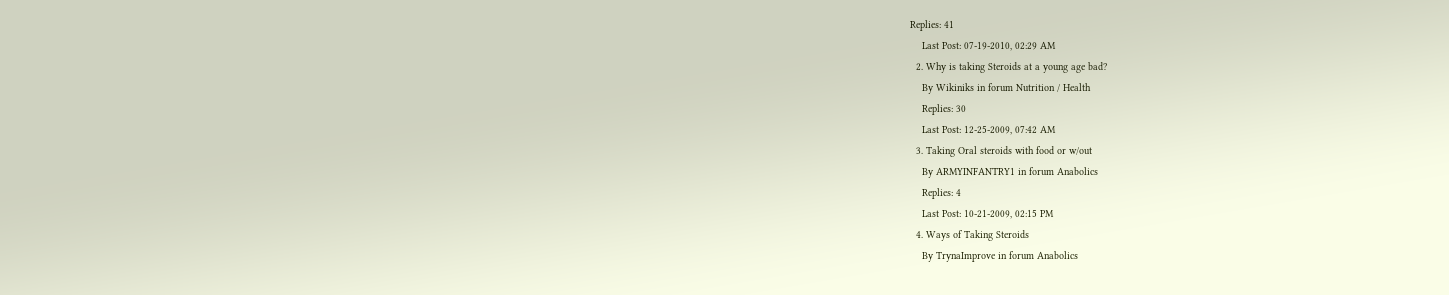Replies: 41
    Last Post: 07-19-2010, 02:29 AM
  2. Why is taking Steroids at a young age bad?
    By Wikiniks in forum Nutrition / Health
    Replies: 30
    Last Post: 12-25-2009, 07:42 AM
  3. Taking Oral steroids with food or w/out
    By ARMYINFANTRY1 in forum Anabolics
    Replies: 4
    Last Post: 10-21-2009, 02:15 PM
  4. Ways of Taking Steroids
    By TrynaImprove in forum Anabolics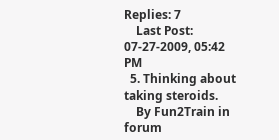Replies: 7
    Last Post: 07-27-2009, 05:42 PM
  5. Thinking about taking steroids.
    By Fun2Train in forum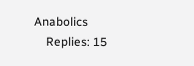Anabolics
    Replies: 15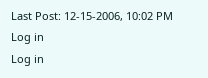Last Post: 12-15-2006, 10:02 PM
Log in
Log in